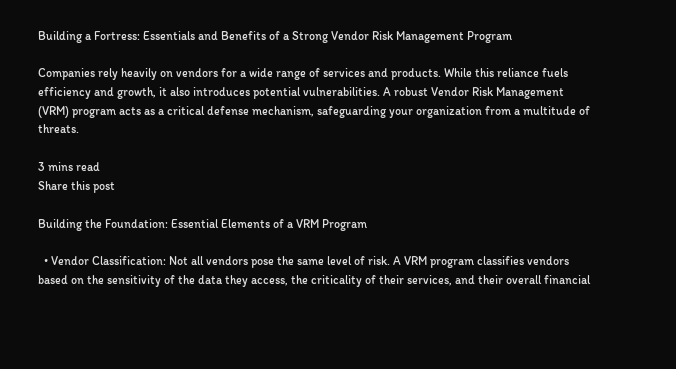Building a Fortress: Essentials and Benefits of a Strong Vendor Risk Management Program

Companies rely heavily on vendors for a wide range of services and products. While this reliance fuels efficiency and growth, it also introduces potential vulnerabilities. A robust Vendor Risk Management (VRM) program acts as a critical defense mechanism, safeguarding your organization from a multitude of threats.

3 mins read
Share this post

Building the Foundation: Essential Elements of a VRM Program

  • Vendor Classification: Not all vendors pose the same level of risk. A VRM program classifies vendors based on the sensitivity of the data they access, the criticality of their services, and their overall financial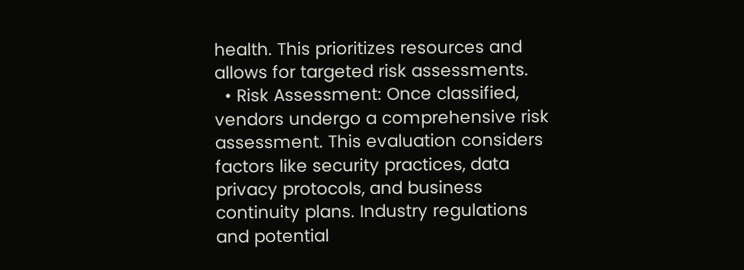health. This prioritizes resources and allows for targeted risk assessments.
  • Risk Assessment: Once classified, vendors undergo a comprehensive risk assessment. This evaluation considers factors like security practices, data privacy protocols, and business continuity plans. Industry regulations and potential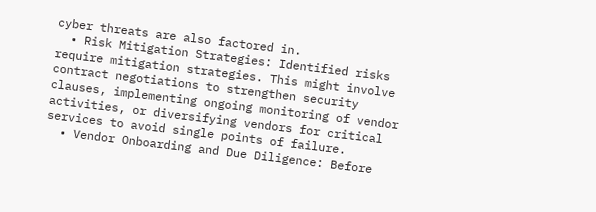cyber threats are also factored in.
  • Risk Mitigation Strategies: Identified risks require mitigation strategies. This might involve contract negotiations to strengthen security clauses, implementing ongoing monitoring of vendor activities, or diversifying vendors for critical services to avoid single points of failure.
  • Vendor Onboarding and Due Diligence: Before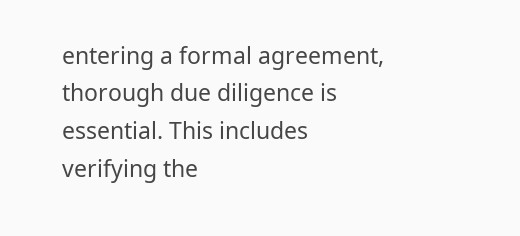entering a formal agreement, thorough due diligence is essential. This includes verifying the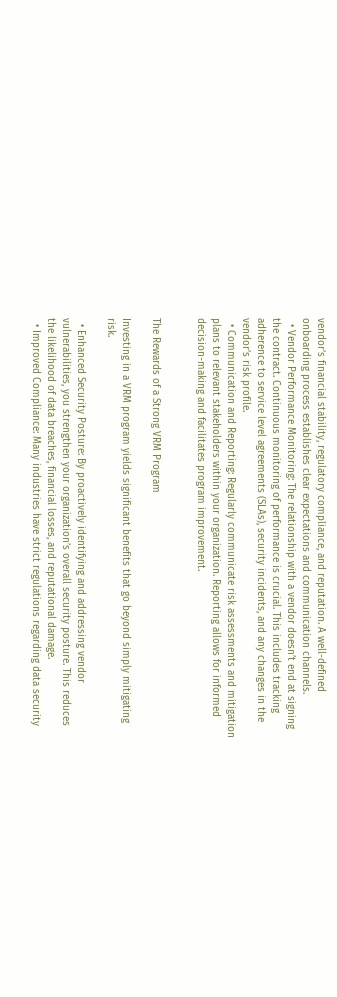vendor’s financial stability, regulatory compliance, and reputation. A well-defined onboarding process establishes clear expectations and communication channels.
  • Vendor Performance Monitoring: The relationship with a vendor doesn’t end at signing the contract. Continuous monitoring of performance is crucial. This includes tracking adherence to service level agreements (SLAs), security incidents, and any changes in the vendor’s risk profile.
  • Communication and Reporting: Regularly communicate risk assessments and mitigation plans to relevant stakeholders within your organization. Reporting allows for informed decision-making and facilitates program improvement.


The Rewards of a Strong VRM Program

Investing in a VRM program yields significant benefits that go beyond simply mitigating risk.

  • Enhanced Security Posture: By proactively identifying and addressing vendor vulnerabilities, you strengthen your organization’s overall security posture. This reduces the likelihood of data breaches, financial losses, and reputational damage.
  • Improved Compliance: Many industries have strict regulations regarding data security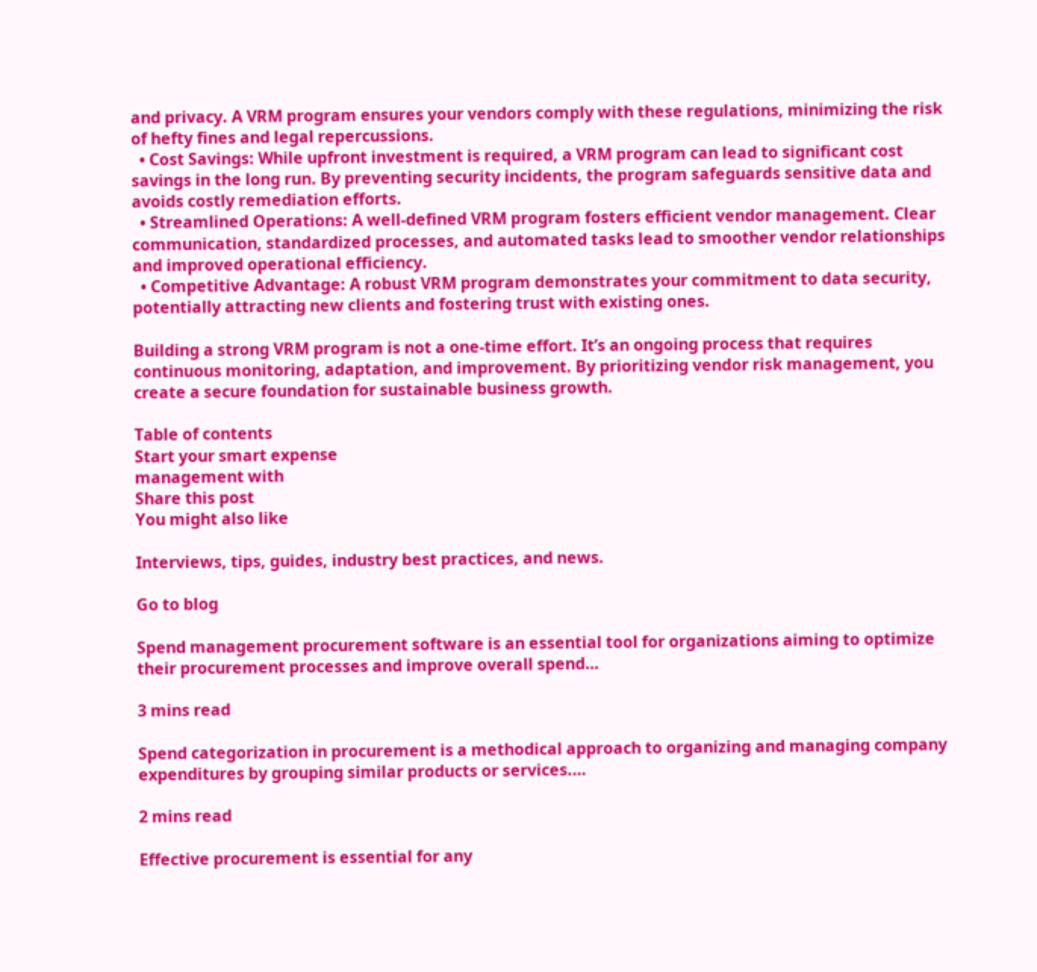and privacy. A VRM program ensures your vendors comply with these regulations, minimizing the risk of hefty fines and legal repercussions.
  • Cost Savings: While upfront investment is required, a VRM program can lead to significant cost savings in the long run. By preventing security incidents, the program safeguards sensitive data and avoids costly remediation efforts.
  • Streamlined Operations: A well-defined VRM program fosters efficient vendor management. Clear communication, standardized processes, and automated tasks lead to smoother vendor relationships and improved operational efficiency.
  • Competitive Advantage: A robust VRM program demonstrates your commitment to data security, potentially attracting new clients and fostering trust with existing ones.

Building a strong VRM program is not a one-time effort. It’s an ongoing process that requires continuous monitoring, adaptation, and improvement. By prioritizing vendor risk management, you create a secure foundation for sustainable business growth.

Table of contents
Start your smart expense
management with
Share this post
You might also like

Interviews, tips, guides, industry best practices, and news.

Go to blog

Spend management procurement software is an essential tool for organizations aiming to optimize their procurement processes and improve overall spend…

3 mins read

Spend categorization in procurement is a methodical approach to organizing and managing company expenditures by grouping similar products or services.…

2 mins read

Effective procurement is essential for any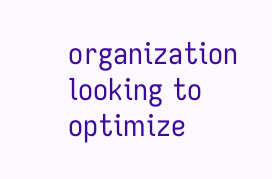organization looking to optimize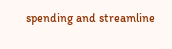spending and streamline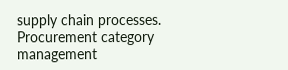supply chain processes. Procurement category management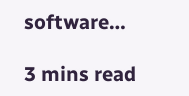software…

3 mins read